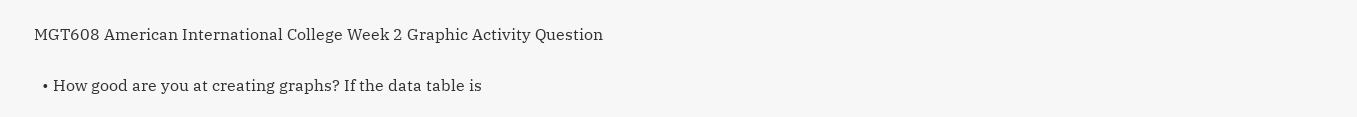MGT608 American International College Week 2 Graphic Activity Question

  • How good are you at creating graphs? If the data table is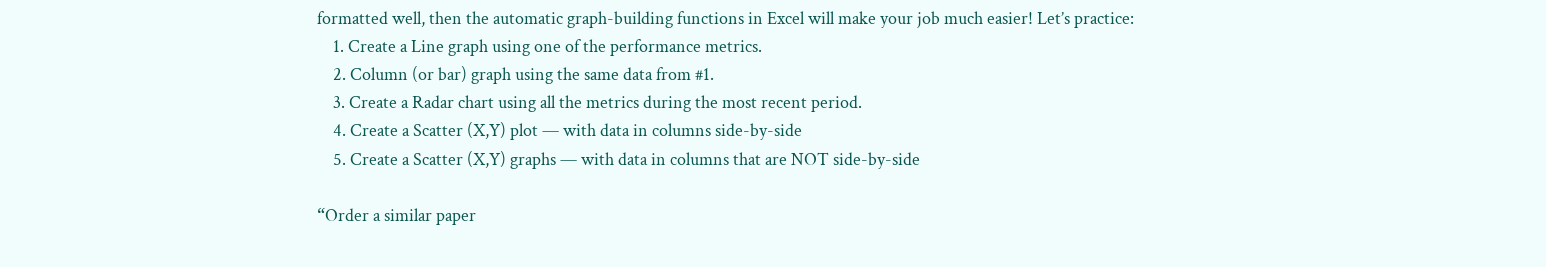formatted well, then the automatic graph-building functions in Excel will make your job much easier! Let’s practice:
    1. Create a Line graph using one of the performance metrics.
    2. Column (or bar) graph using the same data from #1.
    3. Create a Radar chart using all the metrics during the most recent period.
    4. Create a Scatter (X,Y) plot — with data in columns side-by-side
    5. Create a Scatter (X,Y) graphs — with data in columns that are NOT side-by-side

“Order a similar paper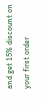and get 15% discount on your first order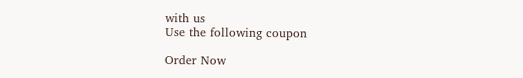with us
Use the following coupon

Order Now